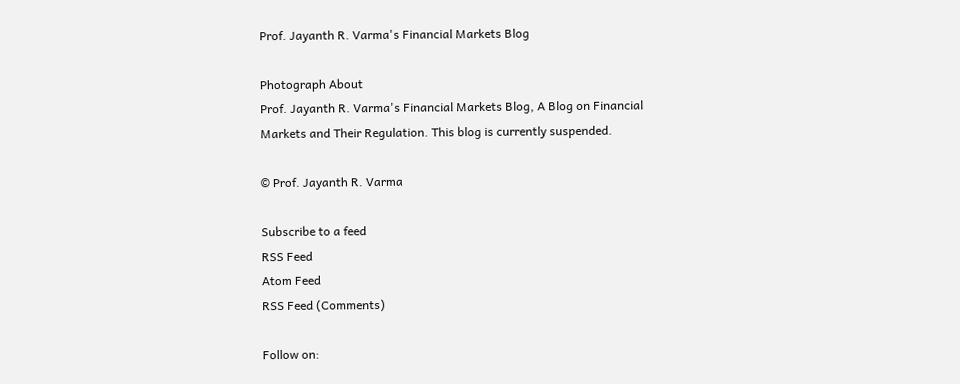Prof. Jayanth R. Varma's Financial Markets Blog

Photograph About
Prof. Jayanth R. Varma's Financial Markets Blog, A Blog on Financial Markets and Their Regulation. This blog is currently suspended.

© Prof. Jayanth R. Varma

Subscribe to a feed
RSS Feed
Atom Feed
RSS Feed (Comments)

Follow on: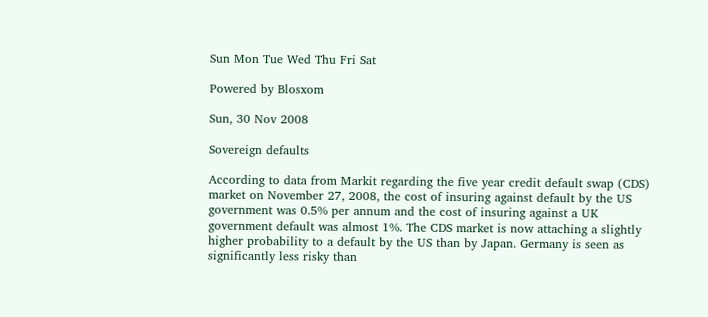Sun Mon Tue Wed Thu Fri Sat

Powered by Blosxom

Sun, 30 Nov 2008

Sovereign defaults

According to data from Markit regarding the five year credit default swap (CDS) market on November 27, 2008, the cost of insuring against default by the US government was 0.5% per annum and the cost of insuring against a UK government default was almost 1%. The CDS market is now attaching a slightly higher probability to a default by the US than by Japan. Germany is seen as significantly less risky than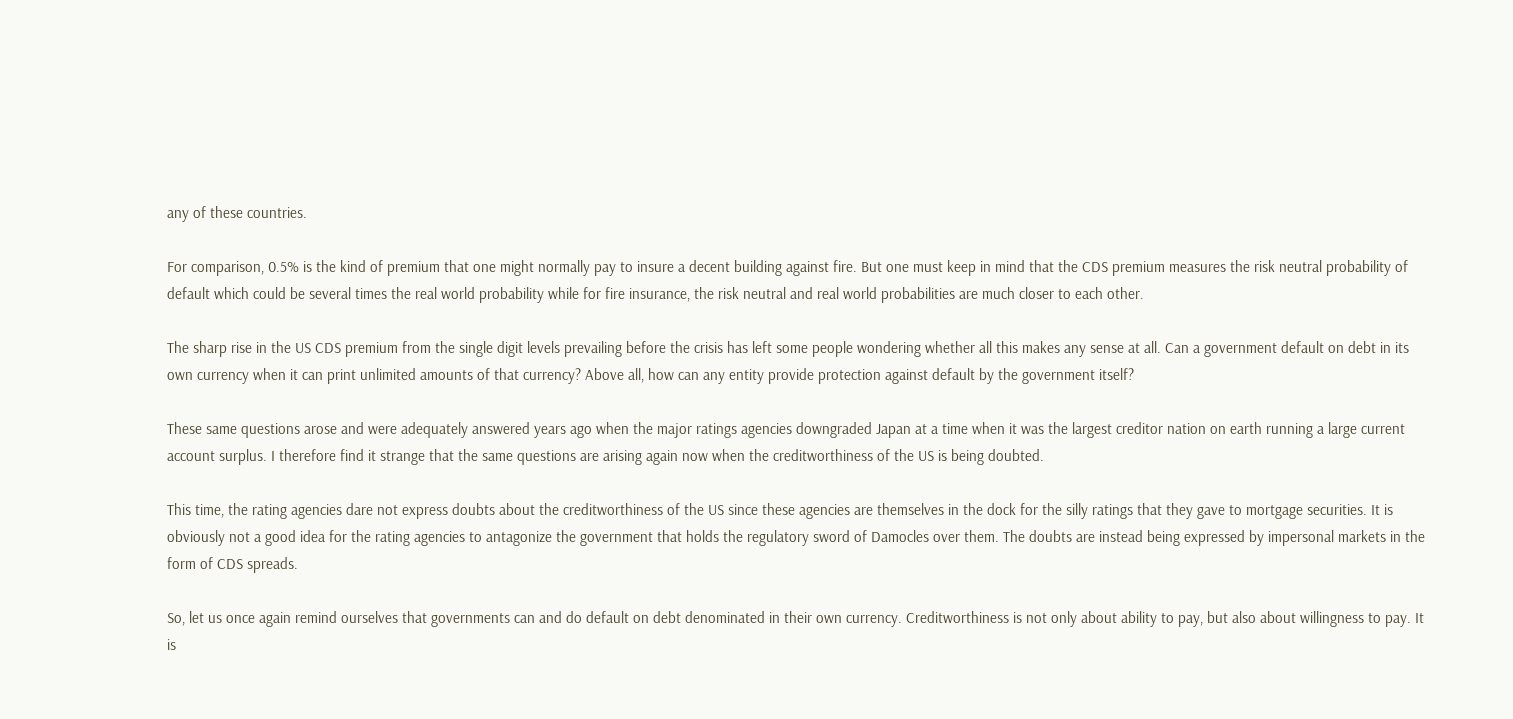any of these countries.

For comparison, 0.5% is the kind of premium that one might normally pay to insure a decent building against fire. But one must keep in mind that the CDS premium measures the risk neutral probability of default which could be several times the real world probability while for fire insurance, the risk neutral and real world probabilities are much closer to each other.

The sharp rise in the US CDS premium from the single digit levels prevailing before the crisis has left some people wondering whether all this makes any sense at all. Can a government default on debt in its own currency when it can print unlimited amounts of that currency? Above all, how can any entity provide protection against default by the government itself?

These same questions arose and were adequately answered years ago when the major ratings agencies downgraded Japan at a time when it was the largest creditor nation on earth running a large current account surplus. I therefore find it strange that the same questions are arising again now when the creditworthiness of the US is being doubted.

This time, the rating agencies dare not express doubts about the creditworthiness of the US since these agencies are themselves in the dock for the silly ratings that they gave to mortgage securities. It is obviously not a good idea for the rating agencies to antagonize the government that holds the regulatory sword of Damocles over them. The doubts are instead being expressed by impersonal markets in the form of CDS spreads.

So, let us once again remind ourselves that governments can and do default on debt denominated in their own currency. Creditworthiness is not only about ability to pay, but also about willingness to pay. It is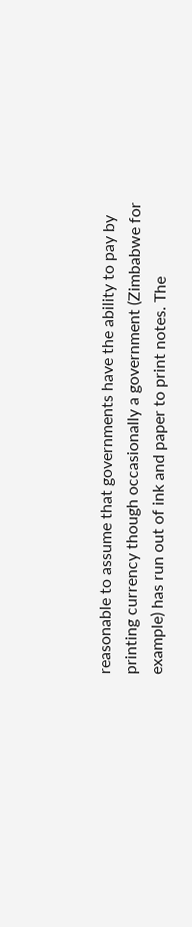reasonable to assume that governments have the ability to pay by printing currency though occasionally a government (Zimbabwe for example) has run out of ink and paper to print notes. The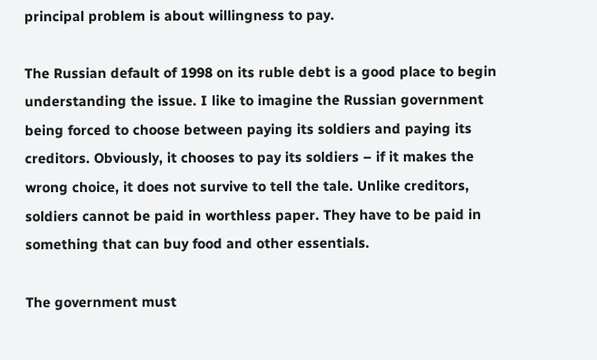principal problem is about willingness to pay.

The Russian default of 1998 on its ruble debt is a good place to begin understanding the issue. I like to imagine the Russian government being forced to choose between paying its soldiers and paying its creditors. Obviously, it chooses to pay its soldiers – if it makes the wrong choice, it does not survive to tell the tale. Unlike creditors, soldiers cannot be paid in worthless paper. They have to be paid in something that can buy food and other essentials.

The government must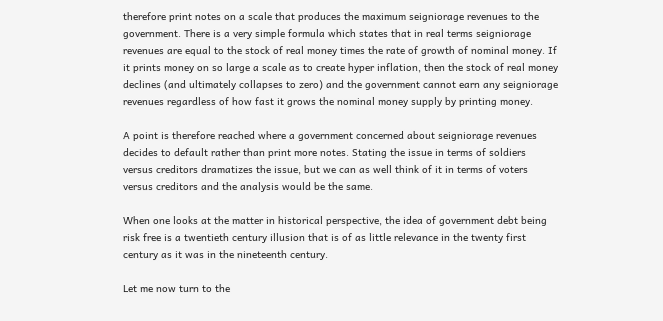therefore print notes on a scale that produces the maximum seigniorage revenues to the government. There is a very simple formula which states that in real terms seigniorage revenues are equal to the stock of real money times the rate of growth of nominal money. If it prints money on so large a scale as to create hyper inflation, then the stock of real money declines (and ultimately collapses to zero) and the government cannot earn any seigniorage revenues regardless of how fast it grows the nominal money supply by printing money.

A point is therefore reached where a government concerned about seigniorage revenues decides to default rather than print more notes. Stating the issue in terms of soldiers versus creditors dramatizes the issue, but we can as well think of it in terms of voters versus creditors and the analysis would be the same.

When one looks at the matter in historical perspective, the idea of government debt being risk free is a twentieth century illusion that is of as little relevance in the twenty first century as it was in the nineteenth century.

Let me now turn to the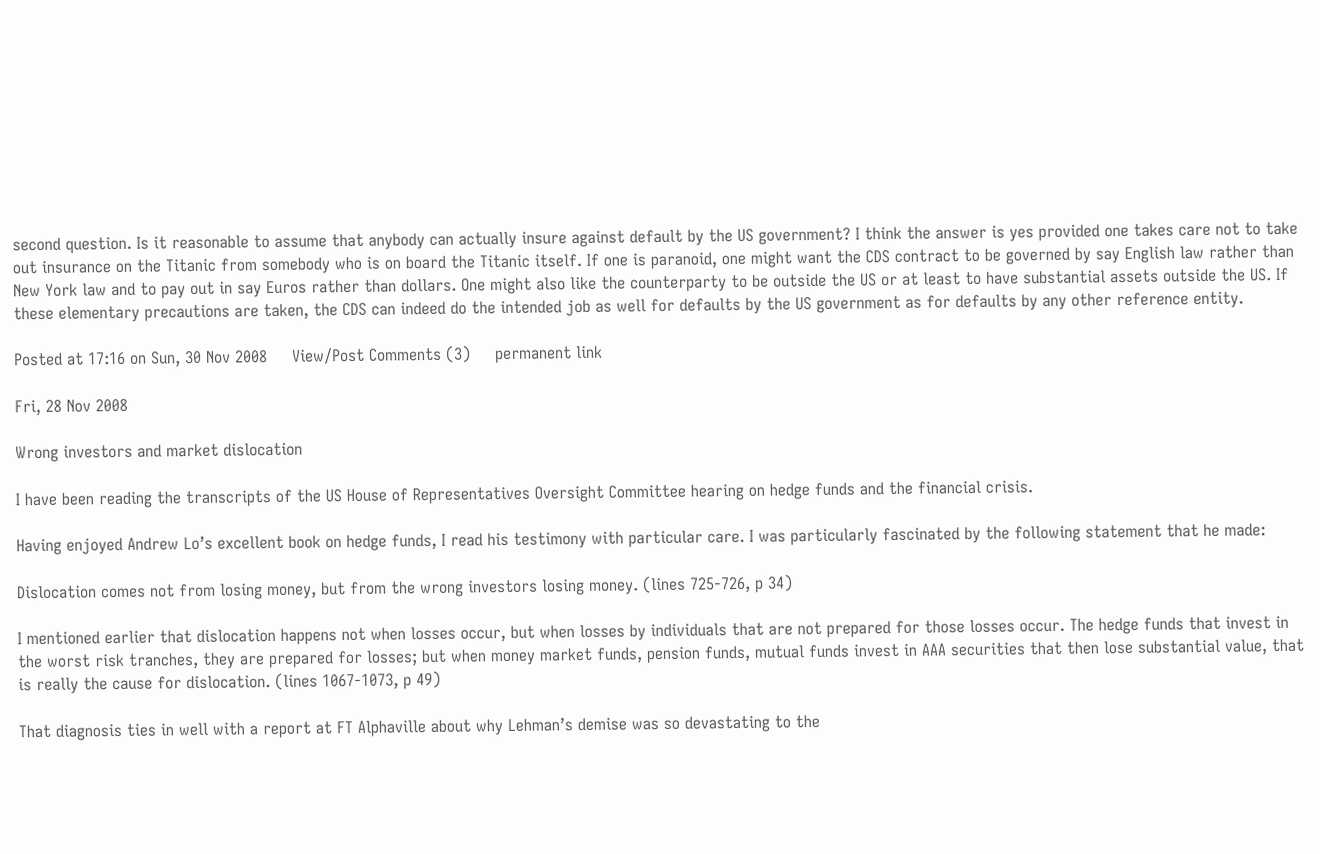second question. Is it reasonable to assume that anybody can actually insure against default by the US government? I think the answer is yes provided one takes care not to take out insurance on the Titanic from somebody who is on board the Titanic itself. If one is paranoid, one might want the CDS contract to be governed by say English law rather than New York law and to pay out in say Euros rather than dollars. One might also like the counterparty to be outside the US or at least to have substantial assets outside the US. If these elementary precautions are taken, the CDS can indeed do the intended job as well for defaults by the US government as for defaults by any other reference entity.

Posted at 17:16 on Sun, 30 Nov 2008     View/Post Comments (3)     permanent link

Fri, 28 Nov 2008

Wrong investors and market dislocation

I have been reading the transcripts of the US House of Representatives Oversight Committee hearing on hedge funds and the financial crisis.

Having enjoyed Andrew Lo’s excellent book on hedge funds, I read his testimony with particular care. I was particularly fascinated by the following statement that he made:

Dislocation comes not from losing money, but from the wrong investors losing money. (lines 725-726, p 34)

I mentioned earlier that dislocation happens not when losses occur, but when losses by individuals that are not prepared for those losses occur. The hedge funds that invest in the worst risk tranches, they are prepared for losses; but when money market funds, pension funds, mutual funds invest in AAA securities that then lose substantial value, that is really the cause for dislocation. (lines 1067-1073, p 49)

That diagnosis ties in well with a report at FT Alphaville about why Lehman’s demise was so devastating to the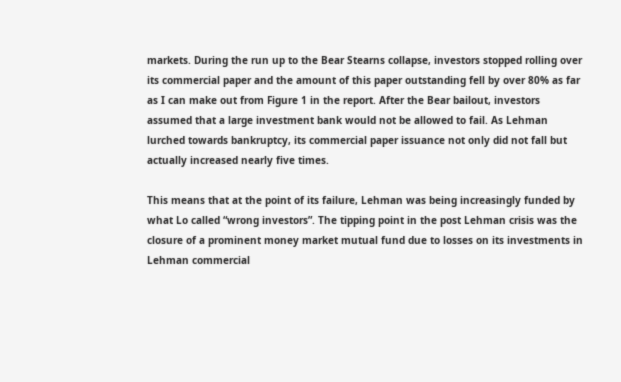markets. During the run up to the Bear Stearns collapse, investors stopped rolling over its commercial paper and the amount of this paper outstanding fell by over 80% as far as I can make out from Figure 1 in the report. After the Bear bailout, investors assumed that a large investment bank would not be allowed to fail. As Lehman lurched towards bankruptcy, its commercial paper issuance not only did not fall but actually increased nearly five times.

This means that at the point of its failure, Lehman was being increasingly funded by what Lo called “wrong investors”. The tipping point in the post Lehman crisis was the closure of a prominent money market mutual fund due to losses on its investments in Lehman commercial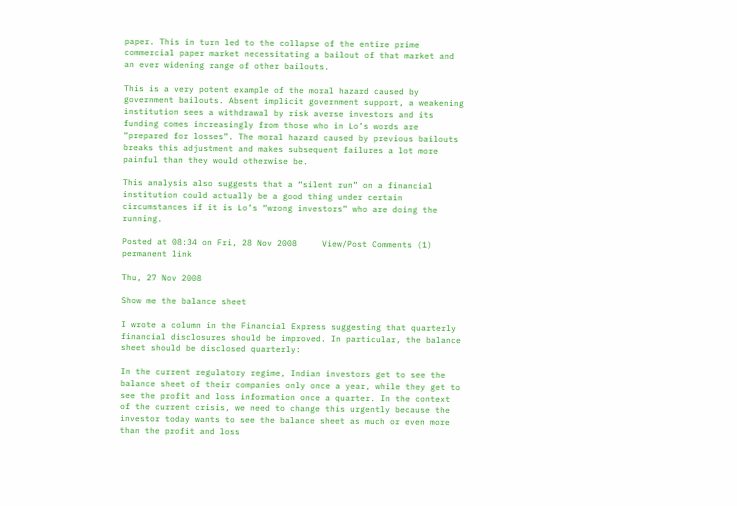paper. This in turn led to the collapse of the entire prime commercial paper market necessitating a bailout of that market and an ever widening range of other bailouts.

This is a very potent example of the moral hazard caused by government bailouts. Absent implicit government support, a weakening institution sees a withdrawal by risk averse investors and its funding comes increasingly from those who in Lo’s words are “prepared for losses”. The moral hazard caused by previous bailouts breaks this adjustment and makes subsequent failures a lot more painful than they would otherwise be.

This analysis also suggests that a “silent run” on a financial institution could actually be a good thing under certain circumstances if it is Lo’s “wrong investors” who are doing the running.

Posted at 08:34 on Fri, 28 Nov 2008     View/Post Comments (1)     permanent link

Thu, 27 Nov 2008

Show me the balance sheet

I wrote a column in the Financial Express suggesting that quarterly financial disclosures should be improved. In particular, the balance sheet should be disclosed quarterly:

In the current regulatory regime, Indian investors get to see the balance sheet of their companies only once a year, while they get to see the profit and loss information once a quarter. In the context of the current crisis, we need to change this urgently because the investor today wants to see the balance sheet as much or even more than the profit and loss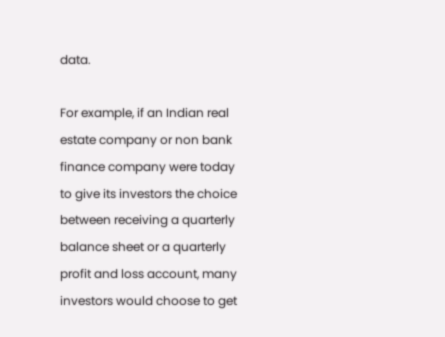data.

For example, if an Indian real estate company or non bank finance company were today to give its investors the choice between receiving a quarterly balance sheet or a quarterly profit and loss account, many investors would choose to get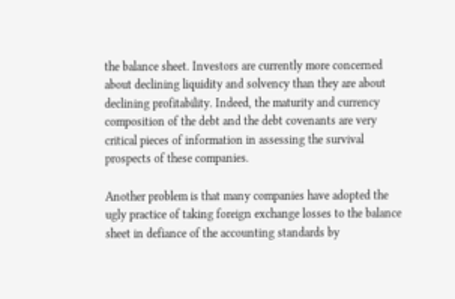the balance sheet. Investors are currently more concerned about declining liquidity and solvency than they are about declining profitability. Indeed, the maturity and currency composition of the debt and the debt covenants are very critical pieces of information in assessing the survival prospects of these companies.

Another problem is that many companies have adopted the ugly practice of taking foreign exchange losses to the balance sheet in defiance of the accounting standards by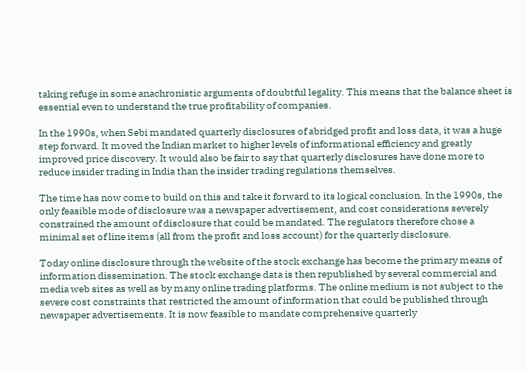taking refuge in some anachronistic arguments of doubtful legality. This means that the balance sheet is essential even to understand the true profitability of companies.

In the 1990s, when Sebi mandated quarterly disclosures of abridged profit and loss data, it was a huge step forward. It moved the Indian market to higher levels of informational efficiency and greatly improved price discovery. It would also be fair to say that quarterly disclosures have done more to reduce insider trading in India than the insider trading regulations themselves.

The time has now come to build on this and take it forward to its logical conclusion. In the 1990s, the only feasible mode of disclosure was a newspaper advertisement, and cost considerations severely constrained the amount of disclosure that could be mandated. The regulators therefore chose a minimal set of line items (all from the profit and loss account) for the quarterly disclosure.

Today online disclosure through the website of the stock exchange has become the primary means of information dissemination. The stock exchange data is then republished by several commercial and media web sites as well as by many online trading platforms. The online medium is not subject to the severe cost constraints that restricted the amount of information that could be published through newspaper advertisements. It is now feasible to mandate comprehensive quarterly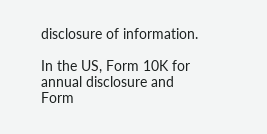disclosure of information.

In the US, Form 10K for annual disclosure and Form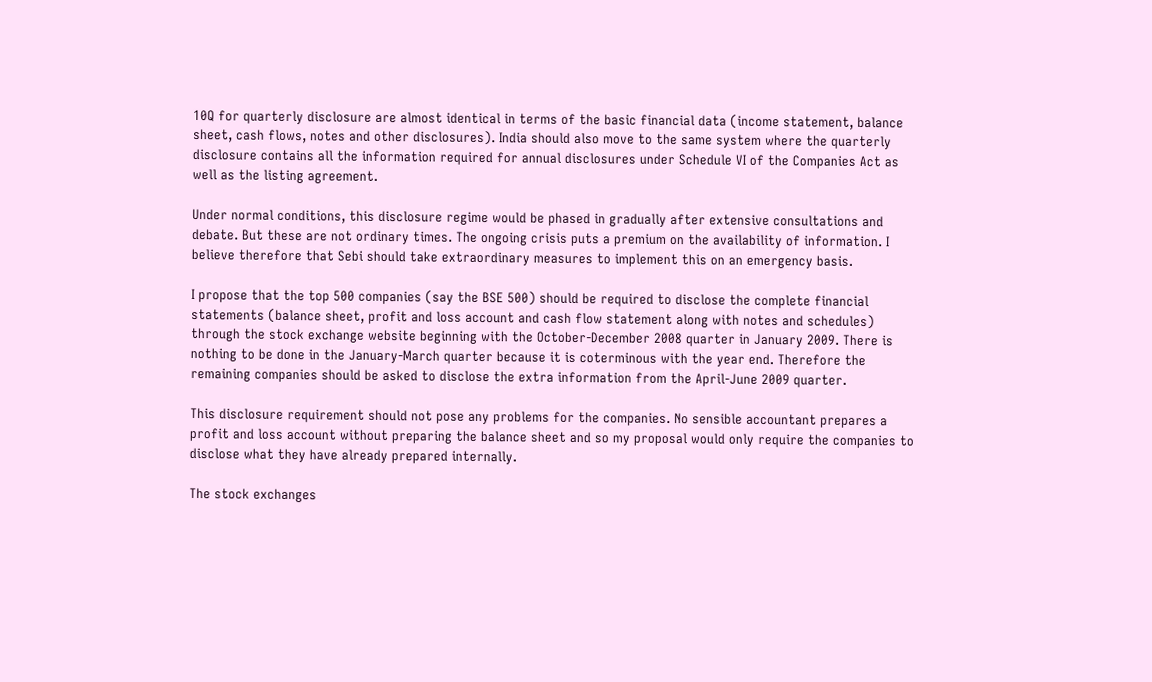10Q for quarterly disclosure are almost identical in terms of the basic financial data (income statement, balance sheet, cash flows, notes and other disclosures). India should also move to the same system where the quarterly disclosure contains all the information required for annual disclosures under Schedule VI of the Companies Act as well as the listing agreement.

Under normal conditions, this disclosure regime would be phased in gradually after extensive consultations and debate. But these are not ordinary times. The ongoing crisis puts a premium on the availability of information. I believe therefore that Sebi should take extraordinary measures to implement this on an emergency basis.

I propose that the top 500 companies (say the BSE 500) should be required to disclose the complete financial statements (balance sheet, profit and loss account and cash flow statement along with notes and schedules) through the stock exchange website beginning with the October-December 2008 quarter in January 2009. There is nothing to be done in the January-March quarter because it is coterminous with the year end. Therefore the remaining companies should be asked to disclose the extra information from the April-June 2009 quarter.

This disclosure requirement should not pose any problems for the companies. No sensible accountant prepares a profit and loss account without preparing the balance sheet and so my proposal would only require the companies to disclose what they have already prepared internally.

The stock exchanges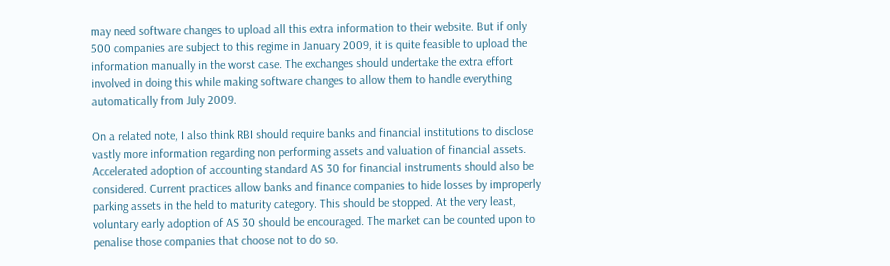may need software changes to upload all this extra information to their website. But if only 500 companies are subject to this regime in January 2009, it is quite feasible to upload the information manually in the worst case. The exchanges should undertake the extra effort involved in doing this while making software changes to allow them to handle everything automatically from July 2009.

On a related note, I also think RBI should require banks and financial institutions to disclose vastly more information regarding non performing assets and valuation of financial assets. Accelerated adoption of accounting standard AS 30 for financial instruments should also be considered. Current practices allow banks and finance companies to hide losses by improperly parking assets in the held to maturity category. This should be stopped. At the very least, voluntary early adoption of AS 30 should be encouraged. The market can be counted upon to penalise those companies that choose not to do so.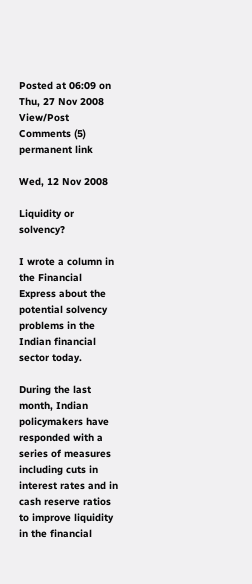Posted at 06:09 on Thu, 27 Nov 2008     View/Post Comments (5)     permanent link

Wed, 12 Nov 2008

Liquidity or solvency?

I wrote a column in the Financial Express about the potential solvency problems in the Indian financial sector today.

During the last month, Indian policymakers have responded with a series of measures including cuts in interest rates and in cash reserve ratios to improve liquidity in the financial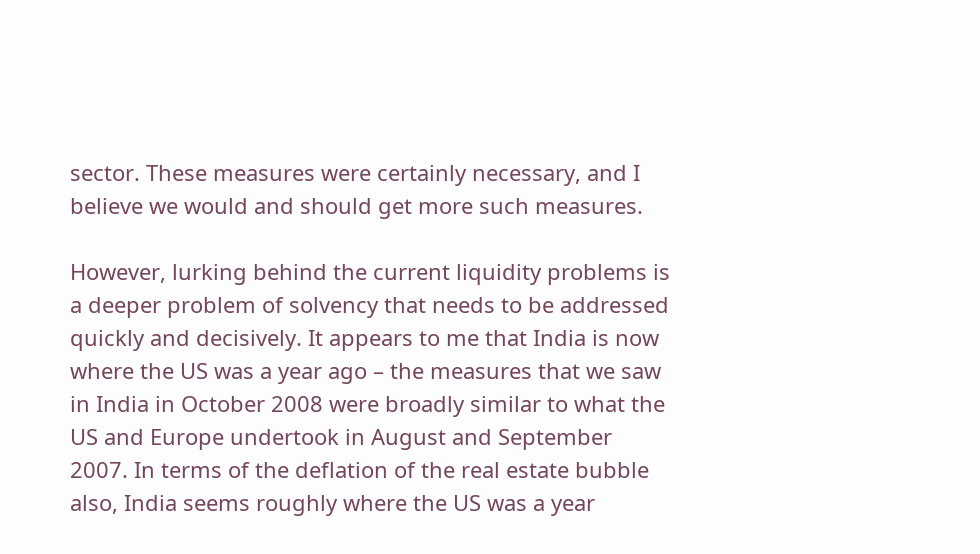sector. These measures were certainly necessary, and I believe we would and should get more such measures.

However, lurking behind the current liquidity problems is a deeper problem of solvency that needs to be addressed quickly and decisively. It appears to me that India is now where the US was a year ago – the measures that we saw in India in October 2008 were broadly similar to what the US and Europe undertook in August and September 2007. In terms of the deflation of the real estate bubble also, India seems roughly where the US was a year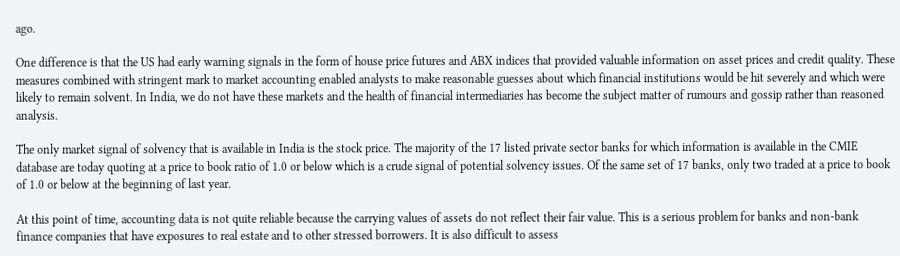ago.

One difference is that the US had early warning signals in the form of house price futures and ABX indices that provided valuable information on asset prices and credit quality. These measures combined with stringent mark to market accounting enabled analysts to make reasonable guesses about which financial institutions would be hit severely and which were likely to remain solvent. In India, we do not have these markets and the health of financial intermediaries has become the subject matter of rumours and gossip rather than reasoned analysis.

The only market signal of solvency that is available in India is the stock price. The majority of the 17 listed private sector banks for which information is available in the CMIE database are today quoting at a price to book ratio of 1.0 or below which is a crude signal of potential solvency issues. Of the same set of 17 banks, only two traded at a price to book of 1.0 or below at the beginning of last year.

At this point of time, accounting data is not quite reliable because the carrying values of assets do not reflect their fair value. This is a serious problem for banks and non-bank finance companies that have exposures to real estate and to other stressed borrowers. It is also difficult to assess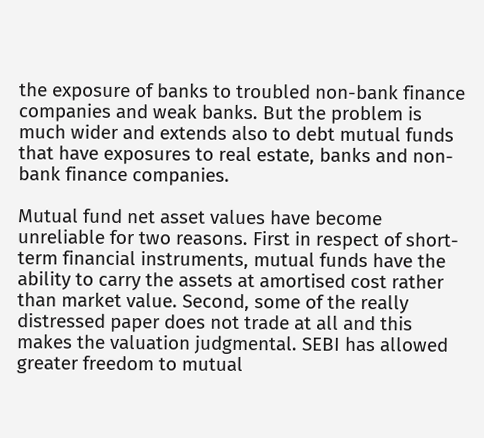the exposure of banks to troubled non-bank finance companies and weak banks. But the problem is much wider and extends also to debt mutual funds that have exposures to real estate, banks and non-bank finance companies.

Mutual fund net asset values have become unreliable for two reasons. First in respect of short-term financial instruments, mutual funds have the ability to carry the assets at amortised cost rather than market value. Second, some of the really distressed paper does not trade at all and this makes the valuation judgmental. SEBI has allowed greater freedom to mutual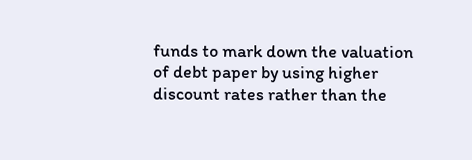funds to mark down the valuation of debt paper by using higher discount rates rather than the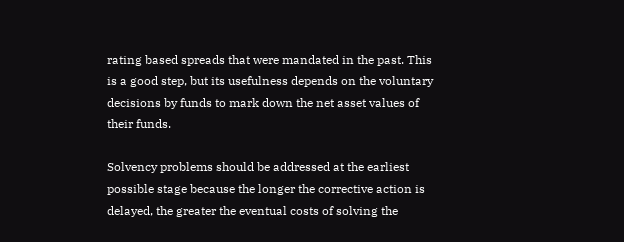rating based spreads that were mandated in the past. This is a good step, but its usefulness depends on the voluntary decisions by funds to mark down the net asset values of their funds.

Solvency problems should be addressed at the earliest possible stage because the longer the corrective action is delayed, the greater the eventual costs of solving the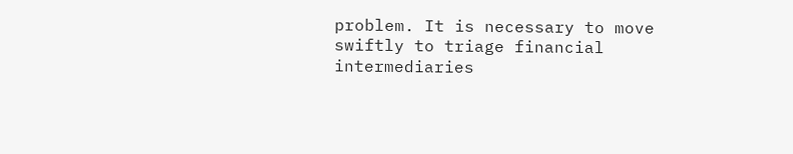problem. It is necessary to move swiftly to triage financial intermediaries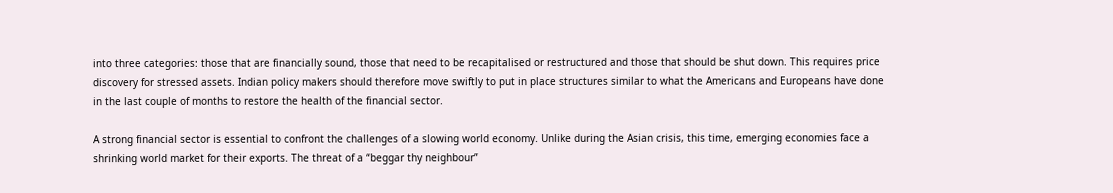into three categories: those that are financially sound, those that need to be recapitalised or restructured and those that should be shut down. This requires price discovery for stressed assets. Indian policy makers should therefore move swiftly to put in place structures similar to what the Americans and Europeans have done in the last couple of months to restore the health of the financial sector.

A strong financial sector is essential to confront the challenges of a slowing world economy. Unlike during the Asian crisis, this time, emerging economies face a shrinking world market for their exports. The threat of a “beggar thy neighbour”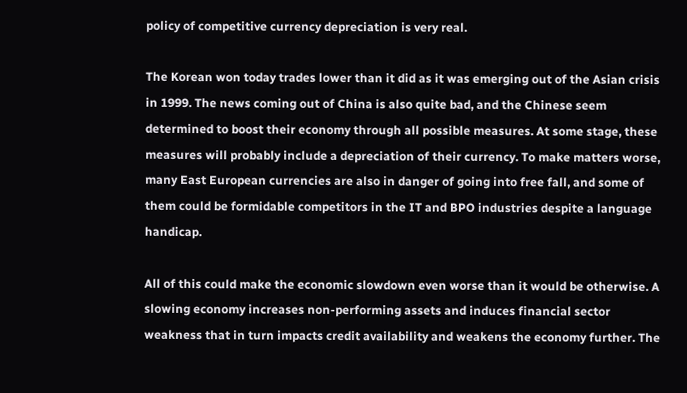policy of competitive currency depreciation is very real.

The Korean won today trades lower than it did as it was emerging out of the Asian crisis in 1999. The news coming out of China is also quite bad, and the Chinese seem determined to boost their economy through all possible measures. At some stage, these measures will probably include a depreciation of their currency. To make matters worse, many East European currencies are also in danger of going into free fall, and some of them could be formidable competitors in the IT and BPO industries despite a language handicap.

All of this could make the economic slowdown even worse than it would be otherwise. A slowing economy increases non-performing assets and induces financial sector weakness that in turn impacts credit availability and weakens the economy further. The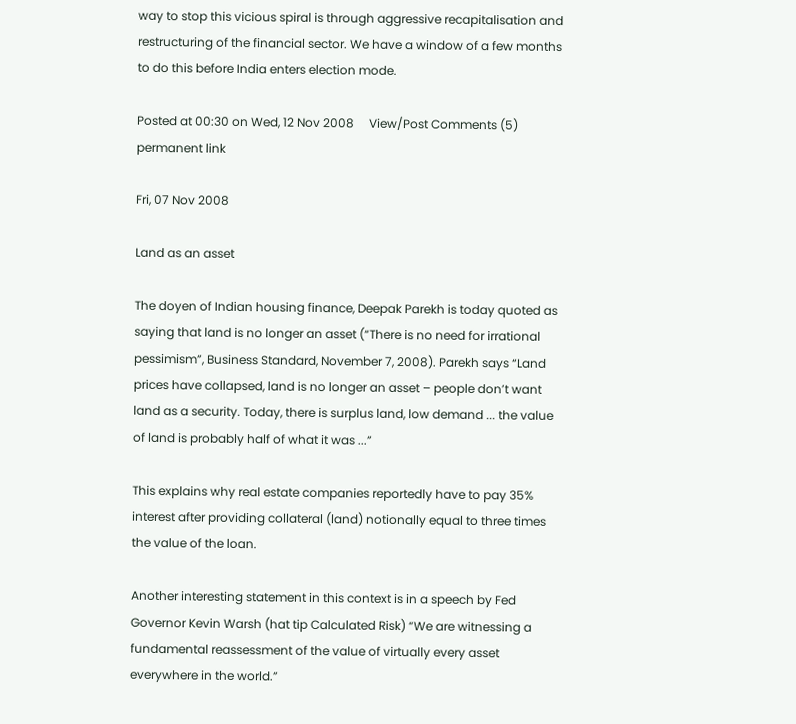way to stop this vicious spiral is through aggressive recapitalisation and restructuring of the financial sector. We have a window of a few months to do this before India enters election mode.

Posted at 00:30 on Wed, 12 Nov 2008     View/Post Comments (5)     permanent link

Fri, 07 Nov 2008

Land as an asset

The doyen of Indian housing finance, Deepak Parekh is today quoted as saying that land is no longer an asset (“There is no need for irrational pessimism”, Business Standard, November 7, 2008). Parekh says “Land prices have collapsed, land is no longer an asset – people don’t want land as a security. Today, there is surplus land, low demand ... the value of land is probably half of what it was ...”

This explains why real estate companies reportedly have to pay 35% interest after providing collateral (land) notionally equal to three times the value of the loan.

Another interesting statement in this context is in a speech by Fed Governor Kevin Warsh (hat tip Calculated Risk) “We are witnessing a fundamental reassessment of the value of virtually every asset everywhere in the world.”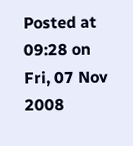Posted at 09:28 on Fri, 07 Nov 2008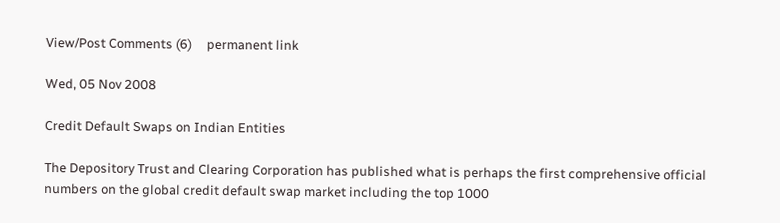View/Post Comments (6)     permanent link

Wed, 05 Nov 2008

Credit Default Swaps on Indian Entities

The Depository Trust and Clearing Corporation has published what is perhaps the first comprehensive official numbers on the global credit default swap market including the top 1000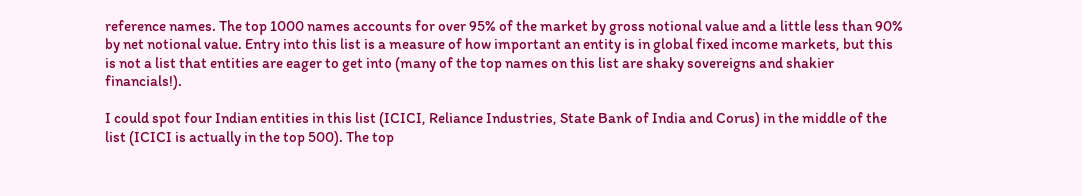reference names. The top 1000 names accounts for over 95% of the market by gross notional value and a little less than 90% by net notional value. Entry into this list is a measure of how important an entity is in global fixed income markets, but this is not a list that entities are eager to get into (many of the top names on this list are shaky sovereigns and shakier financials!).

I could spot four Indian entities in this list (ICICI, Reliance Industries, State Bank of India and Corus) in the middle of the list (ICICI is actually in the top 500). The top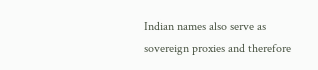Indian names also serve as sovereign proxies and therefore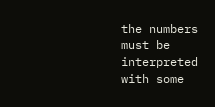the numbers must be interpreted with some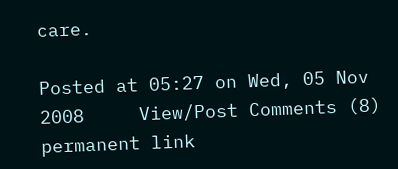care.

Posted at 05:27 on Wed, 05 Nov 2008     View/Post Comments (8)     permanent link